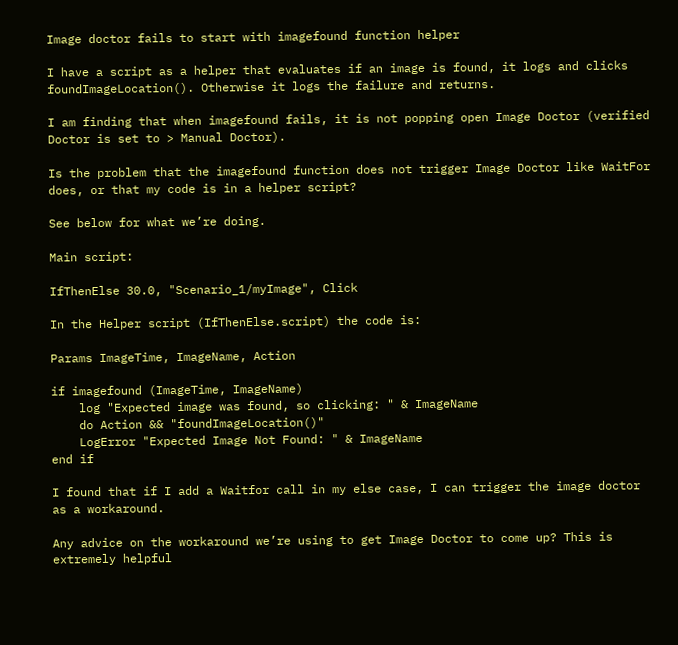Image doctor fails to start with imagefound function helper

I have a script as a helper that evaluates if an image is found, it logs and clicks foundImageLocation(). Otherwise it logs the failure and returns.

I am finding that when imagefound fails, it is not popping open Image Doctor (verified Doctor is set to > Manual Doctor).

Is the problem that the imagefound function does not trigger Image Doctor like WaitFor does, or that my code is in a helper script?

See below for what we’re doing.

Main script:

IfThenElse 30.0, "Scenario_1/myImage", Click

In the Helper script (IfThenElse.script) the code is:

Params ImageTime, ImageName, Action

if imagefound (ImageTime, ImageName)
    log "Expected image was found, so clicking: " & ImageName
    do Action && "foundImageLocation()"
    LogError "Expected Image Not Found: " & ImageName
end if

I found that if I add a Waitfor call in my else case, I can trigger the image doctor as a workaround.

Any advice on the workaround we’re using to get Image Doctor to come up? This is extremely helpful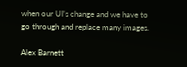when our UI’s change and we have to go through and replace many images.

Alex Barnett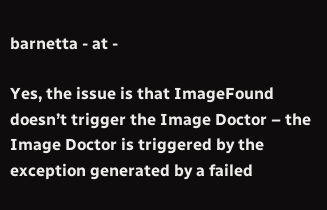barnetta - at -

Yes, the issue is that ImageFound doesn’t trigger the Image Doctor – the Image Doctor is triggered by the exception generated by a failed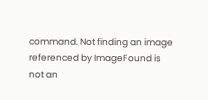command. Not finding an image referenced by ImageFound is not an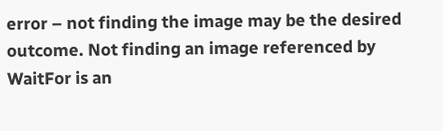error – not finding the image may be the desired outcome. Not finding an image referenced by WaitFor is an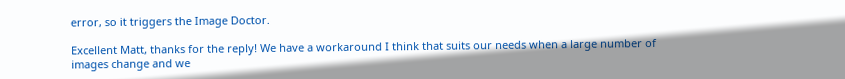error, so it triggers the Image Doctor.

Excellent Matt, thanks for the reply! We have a workaround I think that suits our needs when a large number of images change and we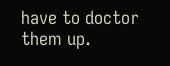have to doctor them up.